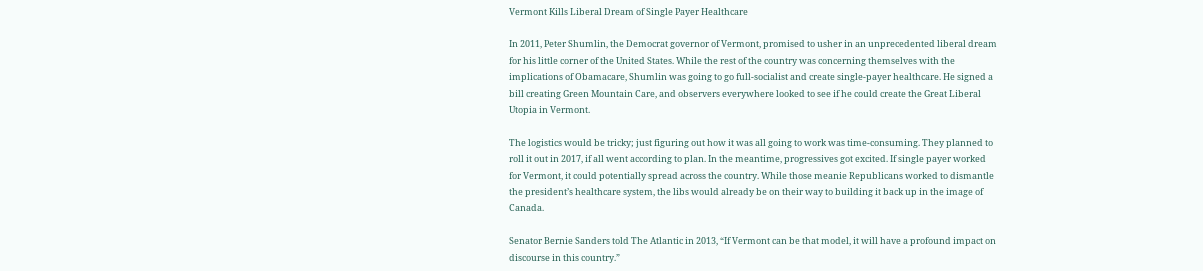Vermont Kills Liberal Dream of Single Payer Healthcare

In 2011, Peter Shumlin, the Democrat governor of Vermont, promised to usher in an unprecedented liberal dream for his little corner of the United States. While the rest of the country was concerning themselves with the implications of Obamacare, Shumlin was going to go full-socialist and create single-payer healthcare. He signed a bill creating Green Mountain Care, and observers everywhere looked to see if he could create the Great Liberal Utopia in Vermont.

The logistics would be tricky; just figuring out how it was all going to work was time-consuming. They planned to roll it out in 2017, if all went according to plan. In the meantime, progressives got excited. If single payer worked for Vermont, it could potentially spread across the country. While those meanie Republicans worked to dismantle the president’s healthcare system, the libs would already be on their way to building it back up in the image of Canada.

Senator Bernie Sanders told The Atlantic in 2013, “If Vermont can be that model, it will have a profound impact on discourse in this country.”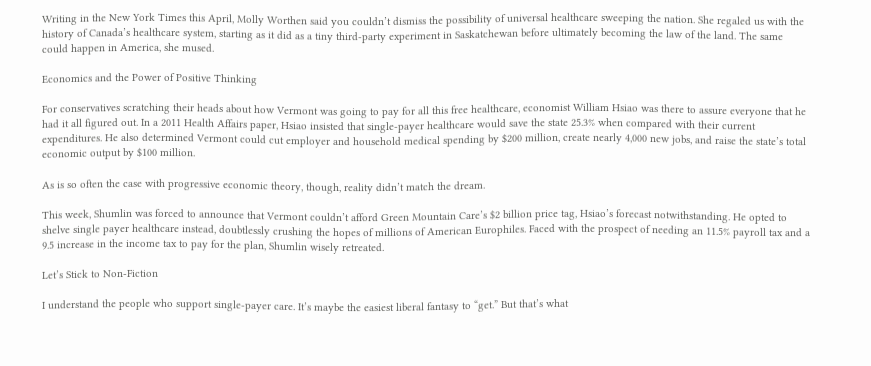Writing in the New York Times this April, Molly Worthen said you couldn’t dismiss the possibility of universal healthcare sweeping the nation. She regaled us with the history of Canada’s healthcare system, starting as it did as a tiny third-party experiment in Saskatchewan before ultimately becoming the law of the land. The same could happen in America, she mused.

Economics and the Power of Positive Thinking

For conservatives scratching their heads about how Vermont was going to pay for all this free healthcare, economist William Hsiao was there to assure everyone that he had it all figured out. In a 2011 Health Affairs paper, Hsiao insisted that single-payer healthcare would save the state 25.3% when compared with their current expenditures. He also determined Vermont could cut employer and household medical spending by $200 million, create nearly 4,000 new jobs, and raise the state’s total economic output by $100 million.

As is so often the case with progressive economic theory, though, reality didn’t match the dream.

This week, Shumlin was forced to announce that Vermont couldn’t afford Green Mountain Care’s $2 billion price tag, Hsiao’s forecast notwithstanding. He opted to shelve single payer healthcare instead, doubtlessly crushing the hopes of millions of American Europhiles. Faced with the prospect of needing an 11.5% payroll tax and a 9.5 increase in the income tax to pay for the plan, Shumlin wisely retreated.

Let’s Stick to Non-Fiction

I understand the people who support single-payer care. It’s maybe the easiest liberal fantasy to “get.” But that’s what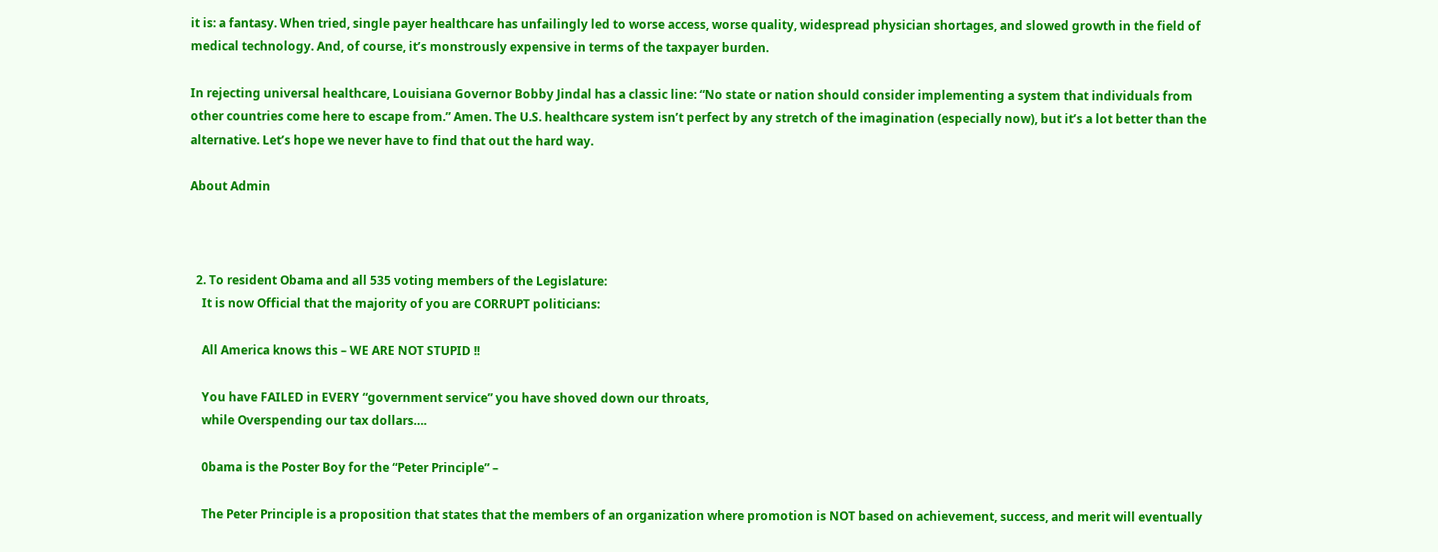it is: a fantasy. When tried, single payer healthcare has unfailingly led to worse access, worse quality, widespread physician shortages, and slowed growth in the field of medical technology. And, of course, it’s monstrously expensive in terms of the taxpayer burden.

In rejecting universal healthcare, Louisiana Governor Bobby Jindal has a classic line: “No state or nation should consider implementing a system that individuals from other countries come here to escape from.” Amen. The U.S. healthcare system isn’t perfect by any stretch of the imagination (especially now), but it’s a lot better than the alternative. Let’s hope we never have to find that out the hard way.

About Admin



  2. To resident Obama and all 535 voting members of the Legislature:
    It is now Official that the majority of you are CORRUPT politicians:

    All America knows this – WE ARE NOT STUPID !!

    You have FAILED in EVERY “government service” you have shoved down our throats,
    while Overspending our tax dollars….

    0bama is the Poster Boy for the “Peter Principle” –

    The Peter Principle is a proposition that states that the members of an organization where promotion is NOT based on achievement, success, and merit will eventually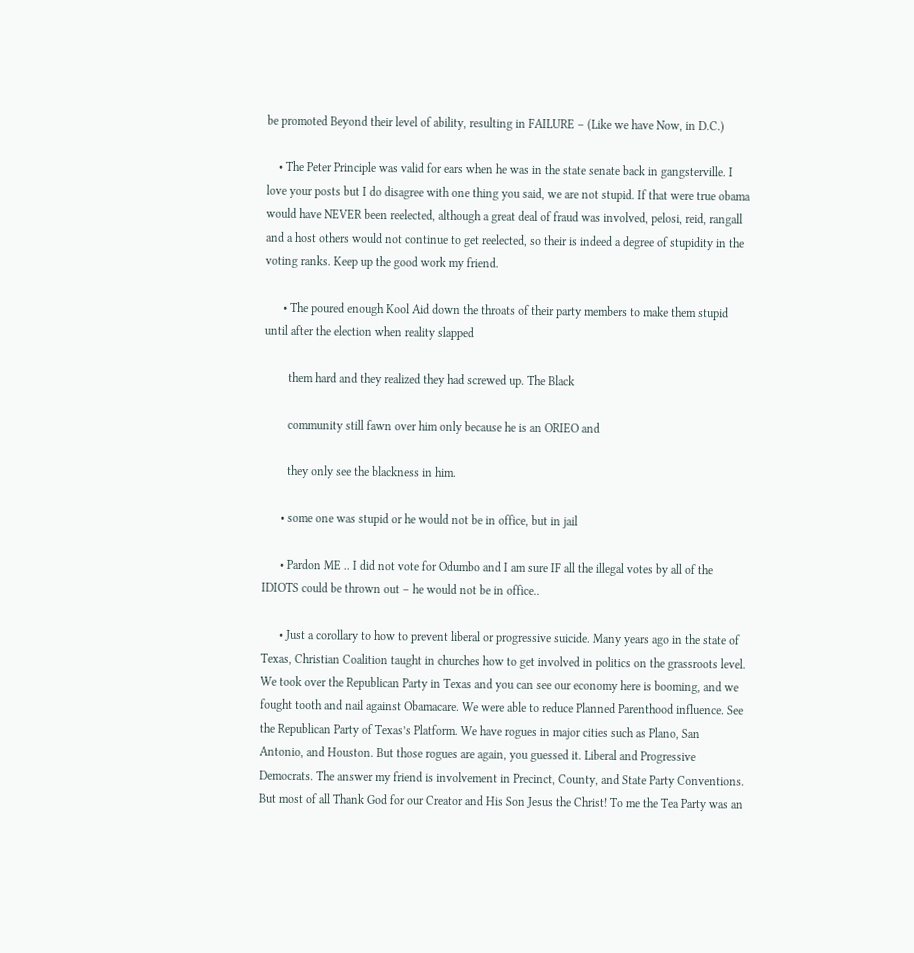be promoted Beyond their level of ability, resulting in FAILURE – (Like we have Now, in D.C.)

    • The Peter Principle was valid for ears when he was in the state senate back in gangsterville. I love your posts but I do disagree with one thing you said, we are not stupid. If that were true obama would have NEVER been reelected, although a great deal of fraud was involved, pelosi, reid, rangall and a host others would not continue to get reelected, so their is indeed a degree of stupidity in the voting ranks. Keep up the good work my friend.

      • The poured enough Kool Aid down the throats of their party members to make them stupid until after the election when reality slapped

        them hard and they realized they had screwed up. The Black

        community still fawn over him only because he is an ORIEO and

        they only see the blackness in him.

      • some one was stupid or he would not be in office, but in jail

      • Pardon ME .. I did not vote for Odumbo and I am sure IF all the illegal votes by all of the IDIOTS could be thrown out – he would not be in office..

      • Just a corollary to how to prevent liberal or progressive suicide. Many years ago in the state of Texas, Christian Coalition taught in churches how to get involved in politics on the grassroots level. We took over the Republican Party in Texas and you can see our economy here is booming, and we fought tooth and nail against Obamacare. We were able to reduce Planned Parenthood influence. See the Republican Party of Texas’s Platform. We have rogues in major cities such as Plano, San Antonio, and Houston. But those rogues are again, you guessed it. Liberal and Progressive Democrats. The answer my friend is involvement in Precinct, County, and State Party Conventions. But most of all Thank God for our Creator and His Son Jesus the Christ! To me the Tea Party was an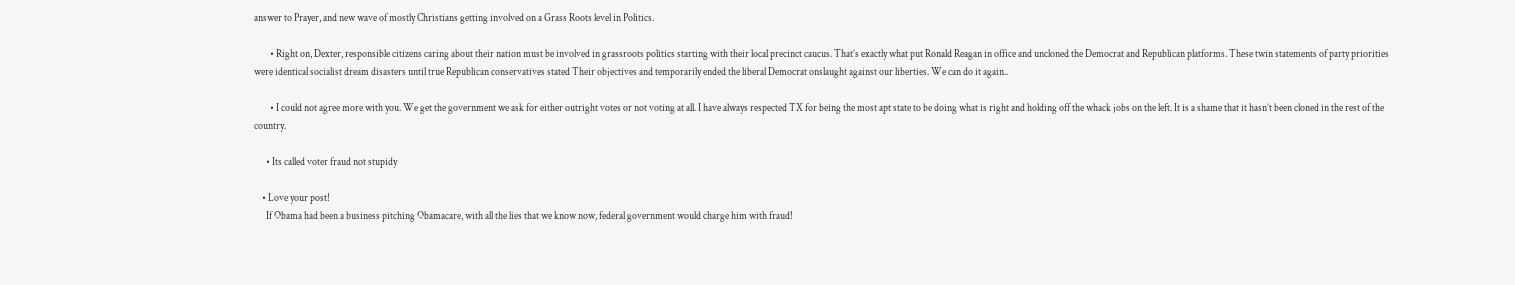answer to Prayer, and new wave of mostly Christians getting involved on a Grass Roots level in Politics.

        • Right on, Dexter, responsible citizens caring about their nation must be involved in grassroots politics starting with their local precinct caucus. That’s exactly what put Ronald Reagan in office and uncloned the Democrat and Republican platforms. These twin statements of party priorities were identical socialist dream disasters until true Republican conservatives stated Their objectives and temporarily ended the liberal Democrat onslaught against our liberties. We can do it again..

        • I could not agree more with you. We get the government we ask for either outright votes or not voting at all. I have always respected TX for being the most apt state to be doing what is right and holding off the whack jobs on the left. It is a shame that it hasn’t been cloned in the rest of the country.

      • Its called voter fraud not stupidy

    • Love your post!
      If Obama had been a business pitching Obamacare, with all the lies that we know now, federal government would charge him with fraud!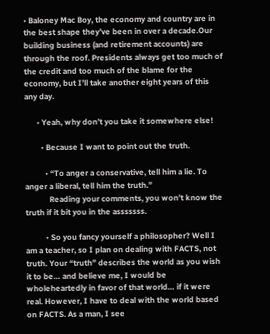• Baloney Mac Boy, the economy and country are in the best shape they’ve been in over a decade.Our building business (and retirement accounts) are through the roof. Presidents always get too much of the credit and too much of the blame for the economy, but I’ll take another eight years of this any day.

      • Yeah, why don’t you take it somewhere else!

        • Because I want to point out the truth.

          • “To anger a conservative, tell him a lie. To anger a liberal, tell him the truth.”
            Reading your comments, you won’t know the truth if it bit you in the asssssss.

          • So you fancy yourself a philosopher? Well I am a teacher, so I plan on dealing with FACTS, not truth. Your “truth” describes the world as you wish it to be… and believe me, I would be wholeheartedly in favor of that world… if it were real. However, I have to deal with the world based on FACTS. As a man, I see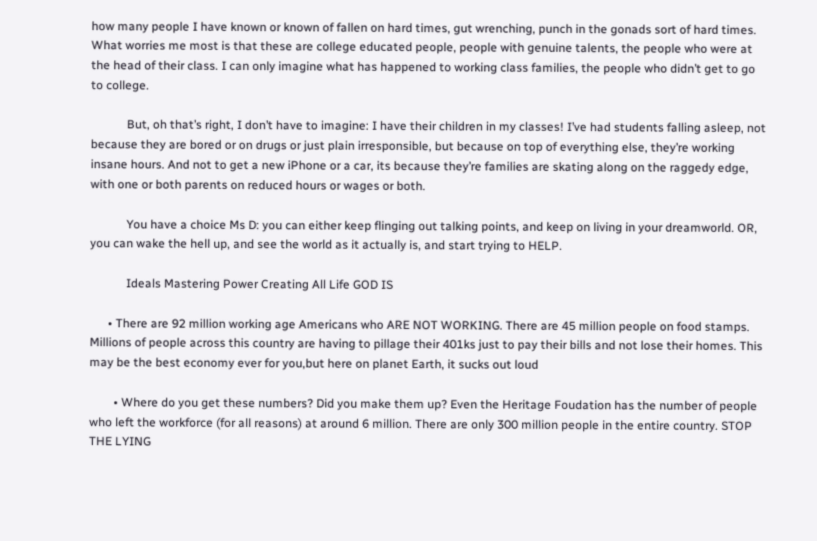how many people I have known or known of fallen on hard times, gut wrenching, punch in the gonads sort of hard times. What worries me most is that these are college educated people, people with genuine talents, the people who were at the head of their class. I can only imagine what has happened to working class families, the people who didn’t get to go to college.

            But, oh that’s right, I don’t have to imagine: I have their children in my classes! I’ve had students falling asleep, not because they are bored or on drugs or just plain irresponsible, but because on top of everything else, they’re working insane hours. And not to get a new iPhone or a car, its because they’re families are skating along on the raggedy edge, with one or both parents on reduced hours or wages or both.

            You have a choice Ms D: you can either keep flinging out talking points, and keep on living in your dreamworld. OR, you can wake the hell up, and see the world as it actually is, and start trying to HELP.

            Ideals Mastering Power Creating All Life GOD IS

      • There are 92 million working age Americans who ARE NOT WORKING. There are 45 million people on food stamps. Millions of people across this country are having to pillage their 401ks just to pay their bills and not lose their homes. This may be the best economy ever for you,but here on planet Earth, it sucks out loud

        • Where do you get these numbers? Did you make them up? Even the Heritage Foudation has the number of people who left the workforce (for all reasons) at around 6 million. There are only 300 million people in the entire country. STOP THE LYING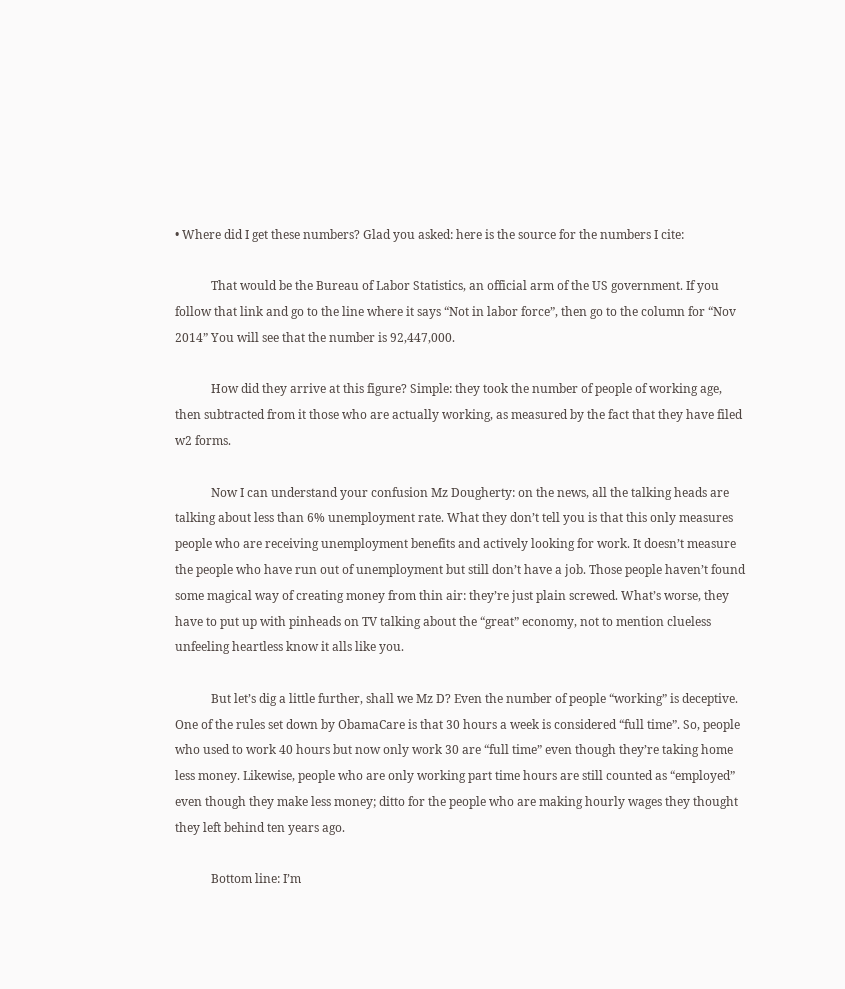• Where did I get these numbers? Glad you asked: here is the source for the numbers I cite:

            That would be the Bureau of Labor Statistics, an official arm of the US government. If you follow that link and go to the line where it says “Not in labor force”, then go to the column for “Nov 2014” You will see that the number is 92,447,000.

            How did they arrive at this figure? Simple: they took the number of people of working age, then subtracted from it those who are actually working, as measured by the fact that they have filed w2 forms.

            Now I can understand your confusion Mz Dougherty: on the news, all the talking heads are talking about less than 6% unemployment rate. What they don’t tell you is that this only measures people who are receiving unemployment benefits and actively looking for work. It doesn’t measure the people who have run out of unemployment but still don’t have a job. Those people haven’t found some magical way of creating money from thin air: they’re just plain screwed. What’s worse, they have to put up with pinheads on TV talking about the “great” economy, not to mention clueless unfeeling heartless know it alls like you.

            But let’s dig a little further, shall we Mz D? Even the number of people “working” is deceptive. One of the rules set down by ObamaCare is that 30 hours a week is considered “full time”. So, people who used to work 40 hours but now only work 30 are “full time” even though they’re taking home less money. Likewise, people who are only working part time hours are still counted as “employed” even though they make less money; ditto for the people who are making hourly wages they thought they left behind ten years ago.

            Bottom line: I’m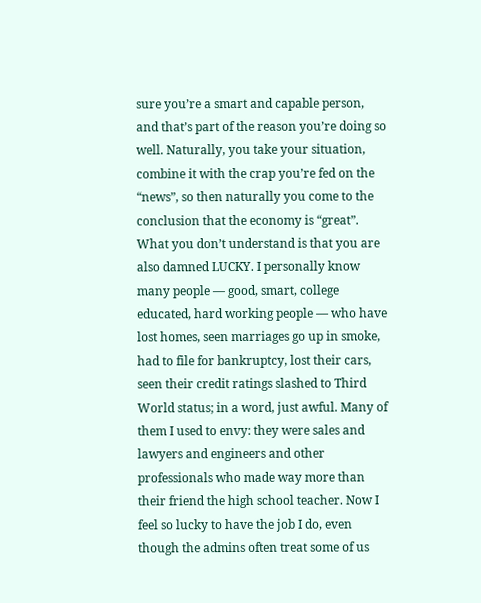sure you’re a smart and capable person, and that’s part of the reason you’re doing so well. Naturally, you take your situation, combine it with the crap you’re fed on the “news”, so then naturally you come to the conclusion that the economy is “great”. What you don’t understand is that you are also damned LUCKY. I personally know many people — good, smart, college educated, hard working people — who have lost homes, seen marriages go up in smoke, had to file for bankruptcy, lost their cars, seen their credit ratings slashed to Third World status; in a word, just awful. Many of them I used to envy: they were sales and lawyers and engineers and other professionals who made way more than their friend the high school teacher. Now I feel so lucky to have the job I do, even though the admins often treat some of us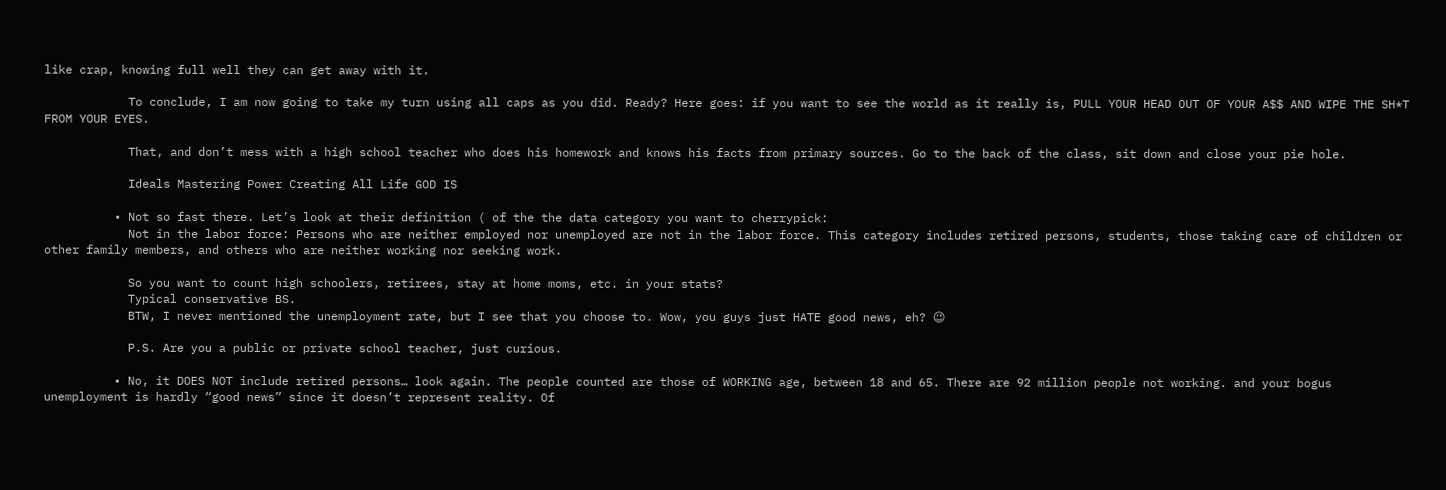like crap, knowing full well they can get away with it.

            To conclude, I am now going to take my turn using all caps as you did. Ready? Here goes: if you want to see the world as it really is, PULL YOUR HEAD OUT OF YOUR A$$ AND WIPE THE SH*T FROM YOUR EYES.

            That, and don’t mess with a high school teacher who does his homework and knows his facts from primary sources. Go to the back of the class, sit down and close your pie hole.

            Ideals Mastering Power Creating All Life GOD IS

          • Not so fast there. Let’s look at their definition ( of the the data category you want to cherrypick:
            Not in the labor force: Persons who are neither employed nor unemployed are not in the labor force. This category includes retired persons, students, those taking care of children or other family members, and others who are neither working nor seeking work.

            So you want to count high schoolers, retirees, stay at home moms, etc. in your stats?
            Typical conservative BS.
            BTW, I never mentioned the unemployment rate, but I see that you choose to. Wow, you guys just HATE good news, eh? 😉

            P.S. Are you a public or private school teacher, just curious.

          • No, it DOES NOT include retired persons… look again. The people counted are those of WORKING age, between 18 and 65. There are 92 million people not working. and your bogus unemployment is hardly “good news” since it doesn’t represent reality. Of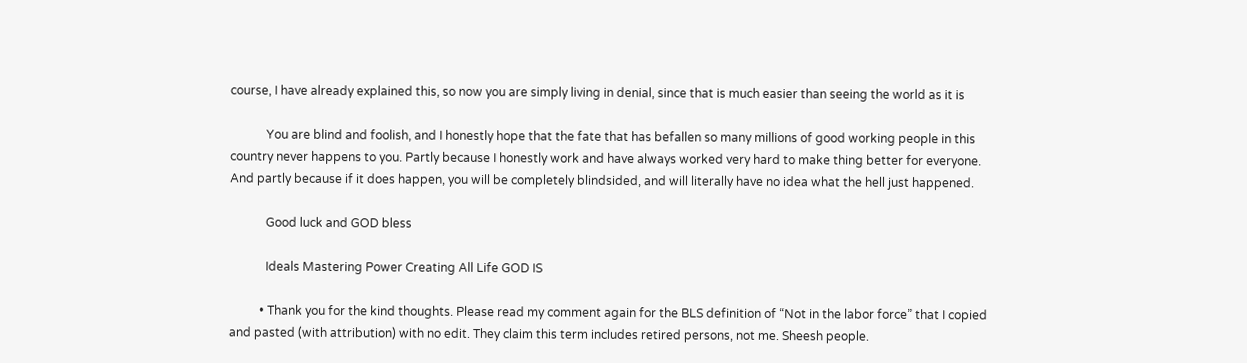course, I have already explained this, so now you are simply living in denial, since that is much easier than seeing the world as it is

            You are blind and foolish, and I honestly hope that the fate that has befallen so many millions of good working people in this country never happens to you. Partly because I honestly work and have always worked very hard to make thing better for everyone. And partly because if it does happen, you will be completely blindsided, and will literally have no idea what the hell just happened.

            Good luck and GOD bless

            Ideals Mastering Power Creating All Life GOD IS

          • Thank you for the kind thoughts. Please read my comment again for the BLS definition of “Not in the labor force” that I copied and pasted (with attribution) with no edit. They claim this term includes retired persons, not me. Sheesh people.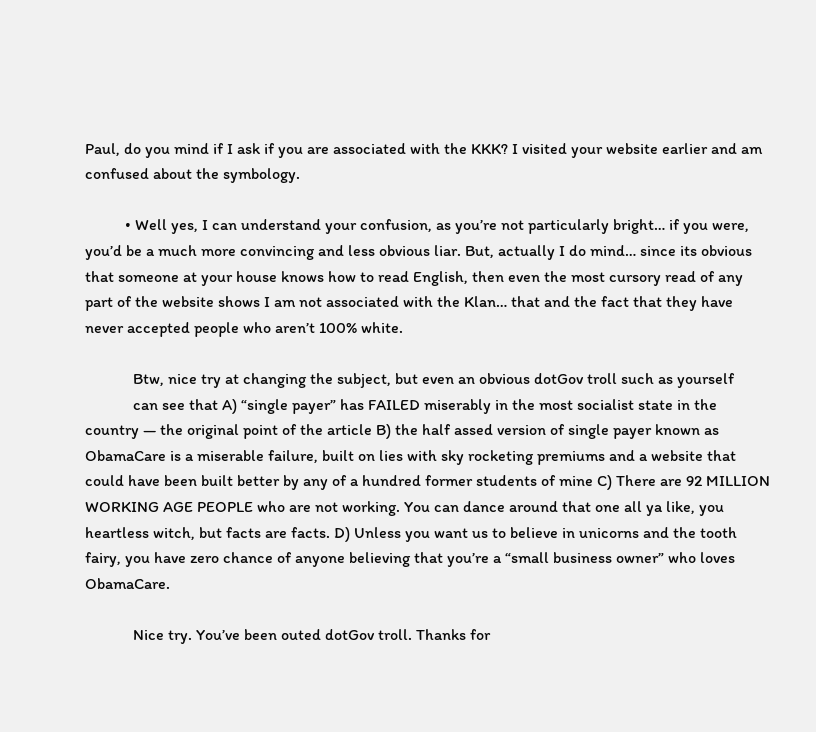Paul, do you mind if I ask if you are associated with the KKK? I visited your website earlier and am confused about the symbology.

          • Well yes, I can understand your confusion, as you’re not particularly bright… if you were, you’d be a much more convincing and less obvious liar. But, actually I do mind… since its obvious that someone at your house knows how to read English, then even the most cursory read of any part of the website shows I am not associated with the Klan… that and the fact that they have never accepted people who aren’t 100% white.

            Btw, nice try at changing the subject, but even an obvious dotGov troll such as yourself
            can see that A) “single payer” has FAILED miserably in the most socialist state in the country — the original point of the article B) the half assed version of single payer known as ObamaCare is a miserable failure, built on lies with sky rocketing premiums and a website that could have been built better by any of a hundred former students of mine C) There are 92 MILLION WORKING AGE PEOPLE who are not working. You can dance around that one all ya like, you heartless witch, but facts are facts. D) Unless you want us to believe in unicorns and the tooth fairy, you have zero chance of anyone believing that you’re a “small business owner” who loves ObamaCare.

            Nice try. You’ve been outed dotGov troll. Thanks for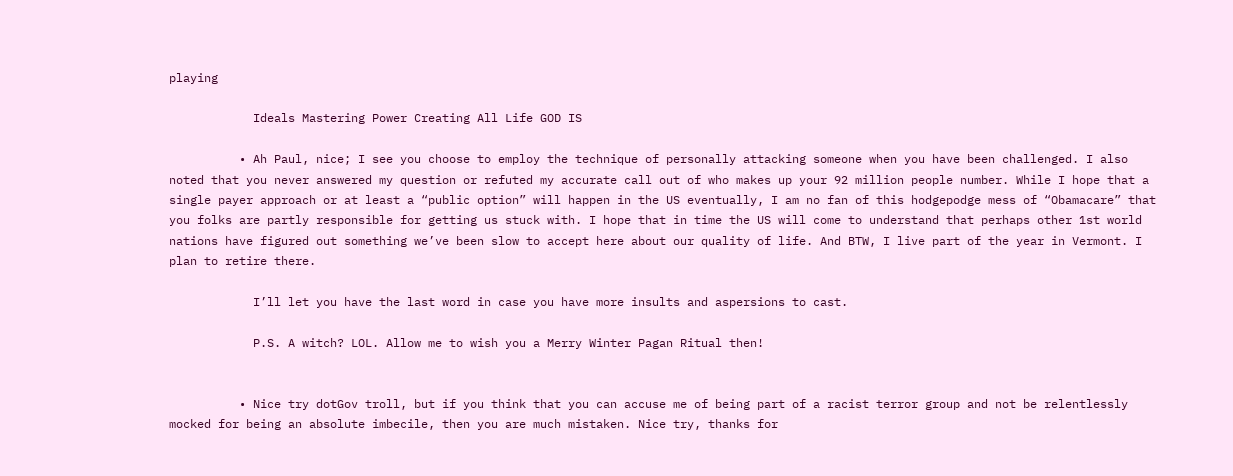playing

            Ideals Mastering Power Creating All Life GOD IS

          • Ah Paul, nice; I see you choose to employ the technique of personally attacking someone when you have been challenged. I also noted that you never answered my question or refuted my accurate call out of who makes up your 92 million people number. While I hope that a single payer approach or at least a “public option” will happen in the US eventually, I am no fan of this hodgepodge mess of “Obamacare” that you folks are partly responsible for getting us stuck with. I hope that in time the US will come to understand that perhaps other 1st world nations have figured out something we’ve been slow to accept here about our quality of life. And BTW, I live part of the year in Vermont. I plan to retire there.

            I’ll let you have the last word in case you have more insults and aspersions to cast.

            P.S. A witch? LOL. Allow me to wish you a Merry Winter Pagan Ritual then!


          • Nice try dotGov troll, but if you think that you can accuse me of being part of a racist terror group and not be relentlessly mocked for being an absolute imbecile, then you are much mistaken. Nice try, thanks for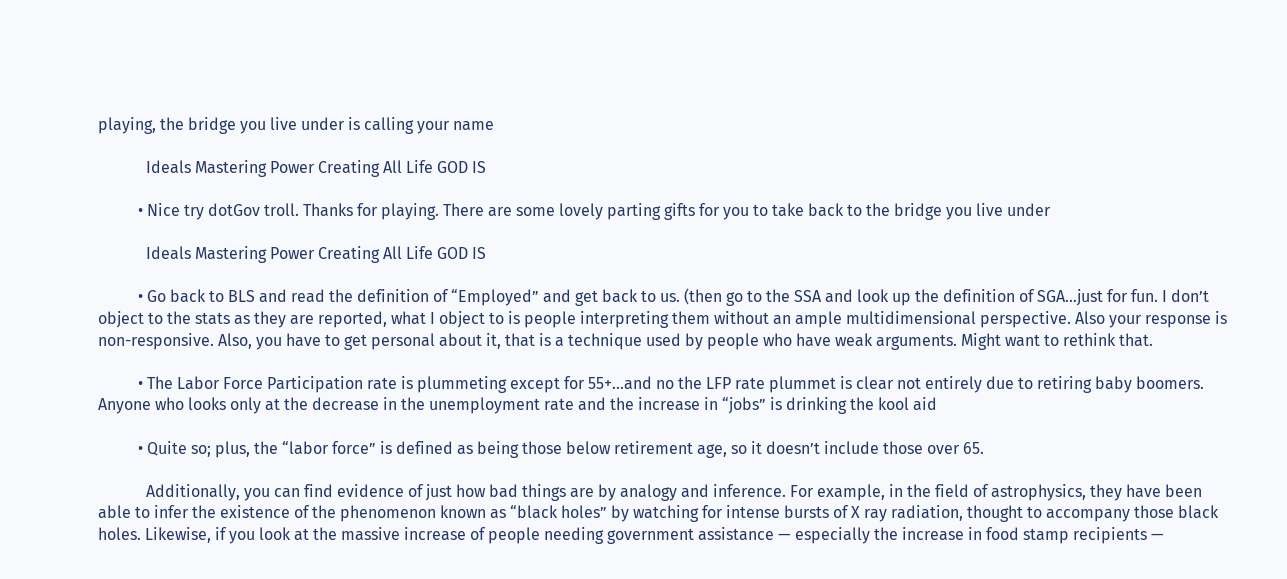playing, the bridge you live under is calling your name

            Ideals Mastering Power Creating All Life GOD IS

          • Nice try dotGov troll. Thanks for playing. There are some lovely parting gifts for you to take back to the bridge you live under

            Ideals Mastering Power Creating All Life GOD IS

          • Go back to BLS and read the definition of “Employed” and get back to us. (then go to the SSA and look up the definition of SGA…just for fun. I don’t object to the stats as they are reported, what I object to is people interpreting them without an ample multidimensional perspective. Also your response is non-responsive. Also, you have to get personal about it, that is a technique used by people who have weak arguments. Might want to rethink that.

          • The Labor Force Participation rate is plummeting except for 55+…and no the LFP rate plummet is clear not entirely due to retiring baby boomers. Anyone who looks only at the decrease in the unemployment rate and the increase in “jobs” is drinking the kool aid

          • Quite so; plus, the “labor force” is defined as being those below retirement age, so it doesn’t include those over 65.

            Additionally, you can find evidence of just how bad things are by analogy and inference. For example, in the field of astrophysics, they have been able to infer the existence of the phenomenon known as “black holes” by watching for intense bursts of X ray radiation, thought to accompany those black holes. Likewise, if you look at the massive increase of people needing government assistance — especially the increase in food stamp recipients —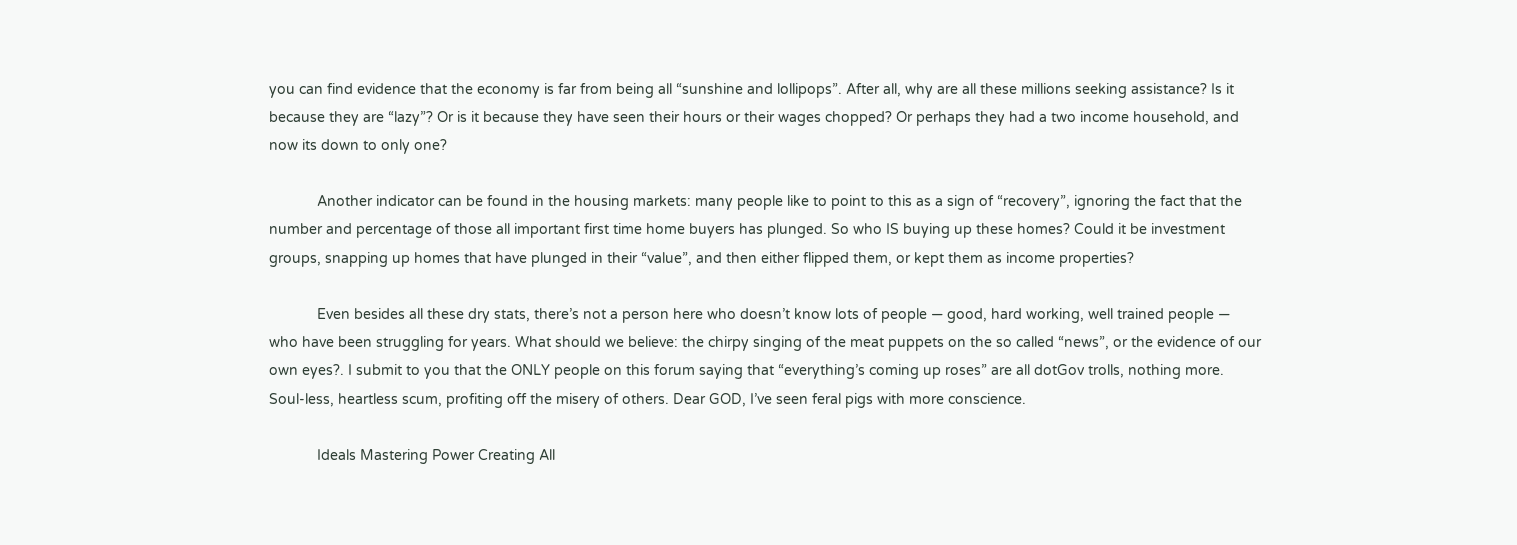you can find evidence that the economy is far from being all “sunshine and lollipops”. After all, why are all these millions seeking assistance? Is it because they are “lazy”? Or is it because they have seen their hours or their wages chopped? Or perhaps they had a two income household, and now its down to only one?

            Another indicator can be found in the housing markets: many people like to point to this as a sign of “recovery”, ignoring the fact that the number and percentage of those all important first time home buyers has plunged. So who IS buying up these homes? Could it be investment groups, snapping up homes that have plunged in their “value”, and then either flipped them, or kept them as income properties?

            Even besides all these dry stats, there’s not a person here who doesn’t know lots of people — good, hard working, well trained people — who have been struggling for years. What should we believe: the chirpy singing of the meat puppets on the so called “news”, or the evidence of our own eyes?. I submit to you that the ONLY people on this forum saying that “everything’s coming up roses” are all dotGov trolls, nothing more. Soul-less, heartless scum, profiting off the misery of others. Dear GOD, I’ve seen feral pigs with more conscience.

            Ideals Mastering Power Creating All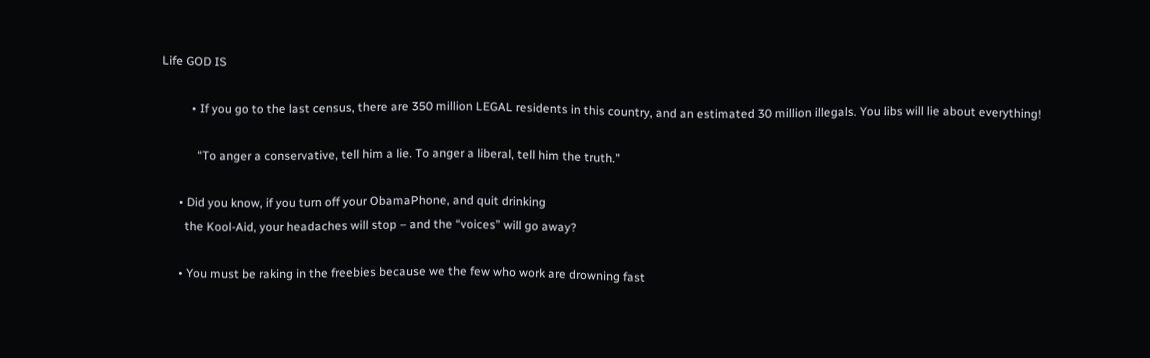Life GOD IS

          • If you go to the last census, there are 350 million LEGAL residents in this country, and an estimated 30 million illegals. You libs will lie about everything!

            “To anger a conservative, tell him a lie. To anger a liberal, tell him the truth.”

      • Did you know, if you turn off your ObamaPhone, and quit drinking
        the Kool-Aid, your headaches will stop – and the “voices” will go away?

      • You must be raking in the freebies because we the few who work are drowning fast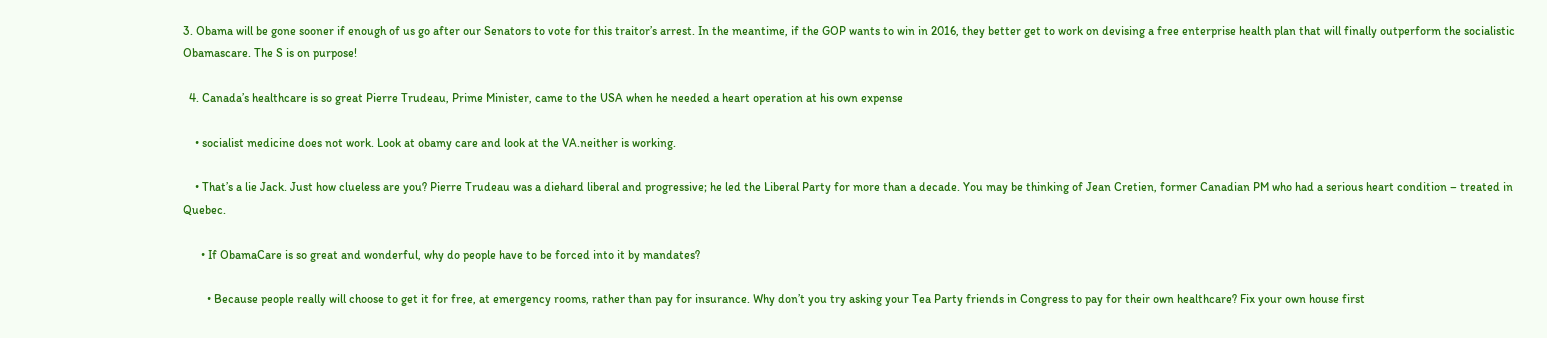3. Obama will be gone sooner if enough of us go after our Senators to vote for this traitor’s arrest. In the meantime, if the GOP wants to win in 2016, they better get to work on devising a free enterprise health plan that will finally outperform the socialistic Obamascare. The S is on purpose!

  4. Canada’s healthcare is so great Pierre Trudeau, Prime Minister, came to the USA when he needed a heart operation at his own expense

    • socialist medicine does not work. Look at obamy care and look at the VA.neither is working.

    • That’s a lie Jack. Just how clueless are you? Pierre Trudeau was a diehard liberal and progressive; he led the Liberal Party for more than a decade. You may be thinking of Jean Cretien, former Canadian PM who had a serious heart condition – treated in Quebec.

      • If ObamaCare is so great and wonderful, why do people have to be forced into it by mandates?

        • Because people really will choose to get it for free, at emergency rooms, rather than pay for insurance. Why don’t you try asking your Tea Party friends in Congress to pay for their own healthcare? Fix your own house first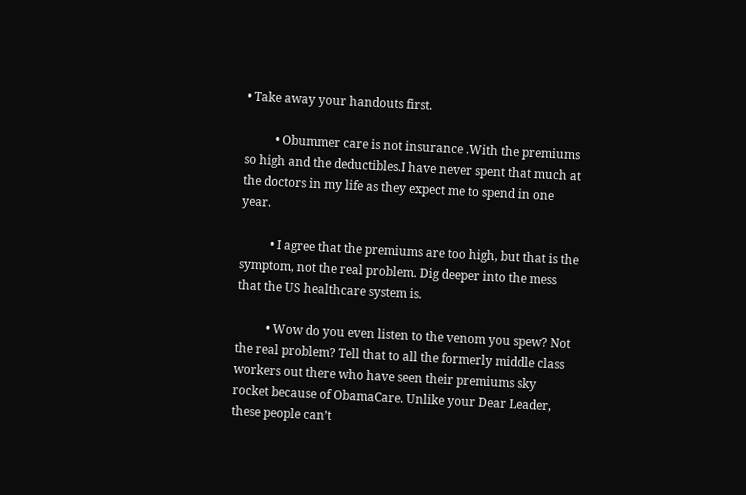• Take away your handouts first.

          • Obummer care is not insurance .With the premiums so high and the deductibles.I have never spent that much at the doctors in my life as they expect me to spend in one year.

          • I agree that the premiums are too high, but that is the symptom, not the real problem. Dig deeper into the mess that the US healthcare system is.

          • Wow do you even listen to the venom you spew? Not the real problem? Tell that to all the formerly middle class workers out there who have seen their premiums sky rocket because of ObamaCare. Unlike your Dear Leader, these people can’t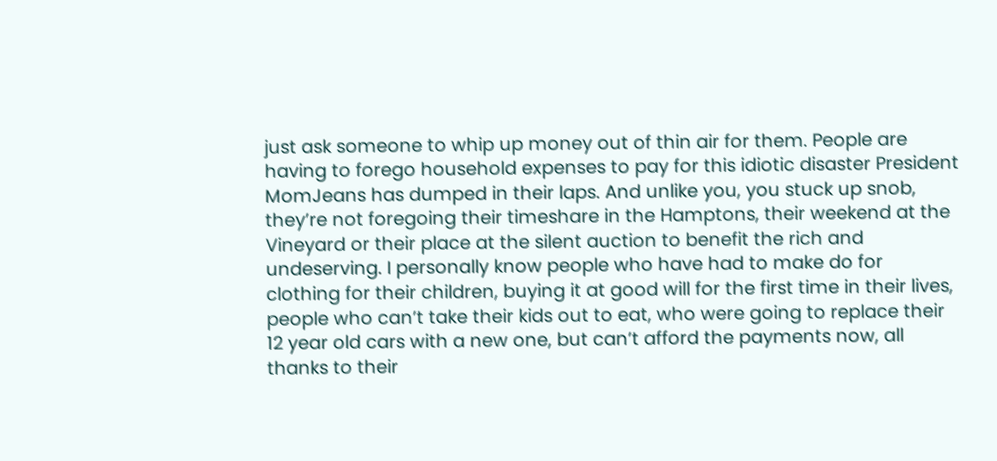just ask someone to whip up money out of thin air for them. People are having to forego household expenses to pay for this idiotic disaster President MomJeans has dumped in their laps. And unlike you, you stuck up snob, they’re not foregoing their timeshare in the Hamptons, their weekend at the Vineyard or their place at the silent auction to benefit the rich and undeserving. I personally know people who have had to make do for clothing for their children, buying it at good will for the first time in their lives, people who can’t take their kids out to eat, who were going to replace their 12 year old cars with a new one, but can’t afford the payments now, all thanks to their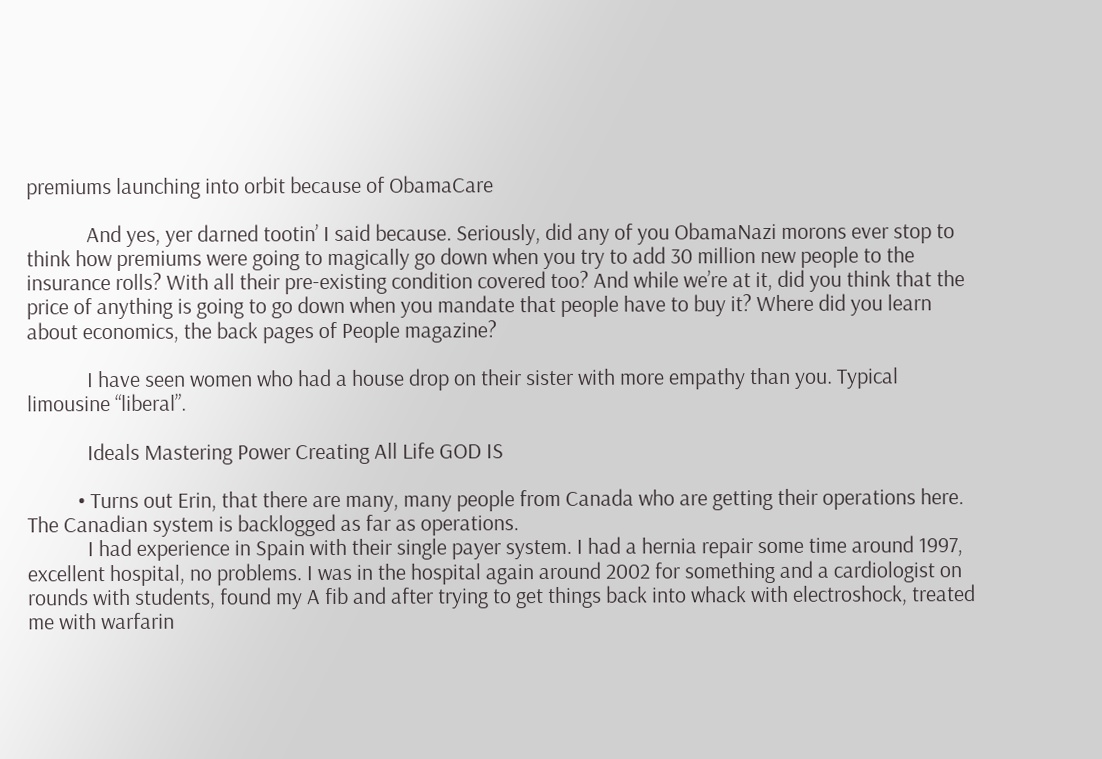premiums launching into orbit because of ObamaCare

            And yes, yer darned tootin’ I said because. Seriously, did any of you ObamaNazi morons ever stop to think how premiums were going to magically go down when you try to add 30 million new people to the insurance rolls? With all their pre-existing condition covered too? And while we’re at it, did you think that the price of anything is going to go down when you mandate that people have to buy it? Where did you learn about economics, the back pages of People magazine?

            I have seen women who had a house drop on their sister with more empathy than you. Typical limousine “liberal”.

            Ideals Mastering Power Creating All Life GOD IS

          • Turns out Erin, that there are many, many people from Canada who are getting their operations here. The Canadian system is backlogged as far as operations.
            I had experience in Spain with their single payer system. I had a hernia repair some time around 1997, excellent hospital, no problems. I was in the hospital again around 2002 for something and a cardiologist on rounds with students, found my A fib and after trying to get things back into whack with electroshock, treated me with warfarin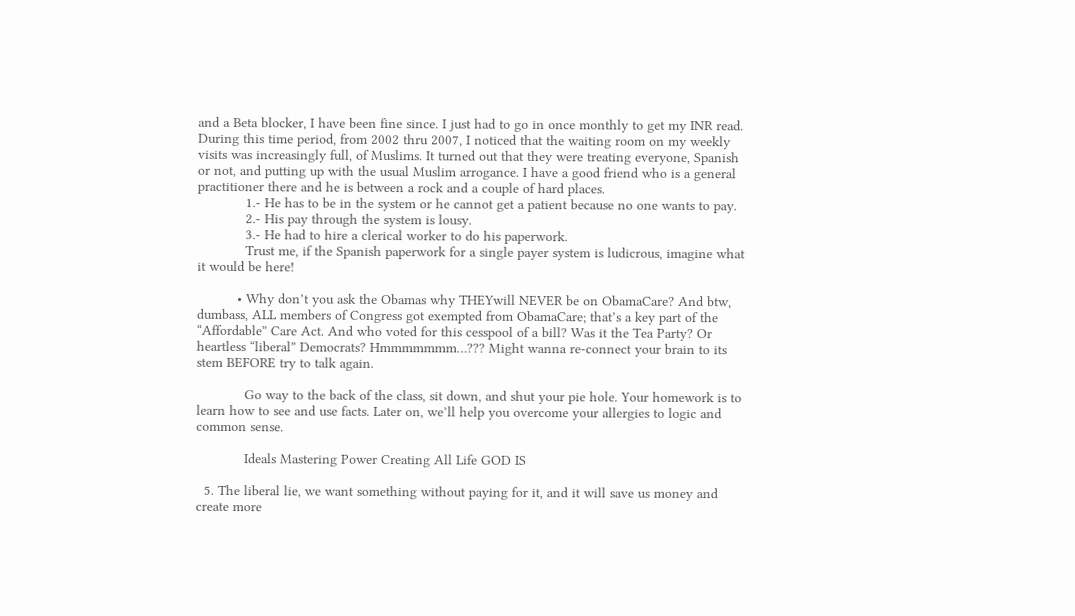and a Beta blocker, I have been fine since. I just had to go in once monthly to get my INR read. During this time period, from 2002 thru 2007, I noticed that the waiting room on my weekly visits was increasingly full, of Muslims. It turned out that they were treating everyone, Spanish or not, and putting up with the usual Muslim arrogance. I have a good friend who is a general practitioner there and he is between a rock and a couple of hard places.
            1.- He has to be in the system or he cannot get a patient because no one wants to pay.
            2.- His pay through the system is lousy.
            3.- He had to hire a clerical worker to do his paperwork.
            Trust me, if the Spanish paperwork for a single payer system is ludicrous, imagine what it would be here!

          • Why don’t you ask the Obamas why THEYwill NEVER be on ObamaCare? And btw, dumbass, ALL members of Congress got exempted from ObamaCare; that’s a key part of the “Affordable” Care Act. And who voted for this cesspool of a bill? Was it the Tea Party? Or heartless “liberal” Democrats? Hmmmmmmm…??? Might wanna re-connect your brain to its stem BEFORE try to talk again.

            Go way to the back of the class, sit down, and shut your pie hole. Your homework is to learn how to see and use facts. Later on, we’ll help you overcome your allergies to logic and common sense.

            Ideals Mastering Power Creating All Life GOD IS

  5. The liberal lie, we want something without paying for it, and it will save us money and create more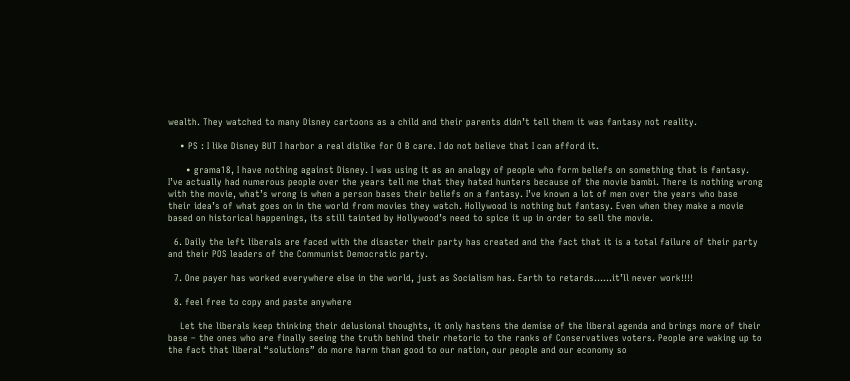wealth. They watched to many Disney cartoons as a child and their parents didn’t tell them it was fantasy not reality.

    • PS : I like Disney BUT I harbor a real dislike for O B care. I do not believe that I can afford it.

      • grama18, I have nothing against Disney. I was using it as an analogy of people who form beliefs on something that is fantasy. I’ve actually had numerous people over the years tell me that they hated hunters because of the movie bambi. There is nothing wrong with the movie, what’s wrong is when a person bases their beliefs on a fantasy. I’ve known a lot of men over the years who base their idea’s of what goes on in the world from movies they watch. Hollywood is nothing but fantasy. Even when they make a movie based on historical happenings, its still tainted by Hollywood’s need to spice it up in order to sell the movie.

  6. Daily the left liberals are faced with the disaster their party has created and the fact that it is a total failure of their party and their POS leaders of the Communist Democratic party.

  7. One payer has worked everywhere else in the world, just as Socialism has. Earth to retards……it’ll never work!!!!

  8. feel free to copy and paste anywhere

    Let the liberals keep thinking their delusional thoughts, it only hastens the demise of the liberal agenda and brings more of their base – the ones who are finally seeing the truth behind their rhetoric to the ranks of Conservatives voters. People are waking up to the fact that liberal “solutions” do more harm than good to our nation, our people and our economy so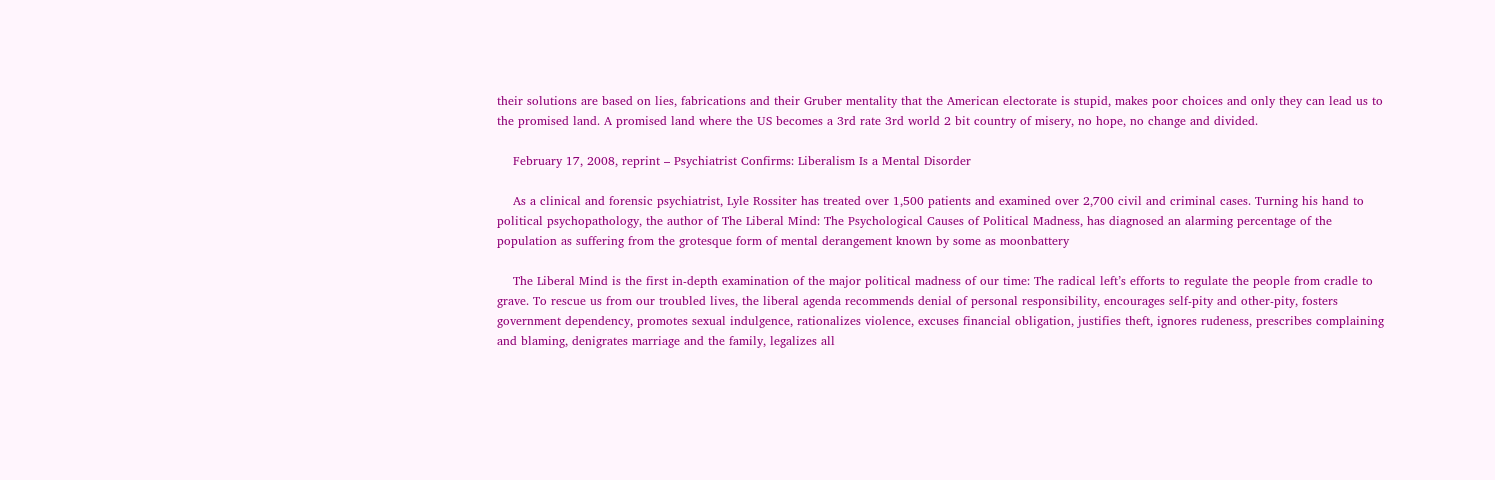their solutions are based on lies, fabrications and their Gruber mentality that the American electorate is stupid, makes poor choices and only they can lead us to the promised land. A promised land where the US becomes a 3rd rate 3rd world 2 bit country of misery, no hope, no change and divided.

    February 17, 2008, reprint – Psychiatrist Confirms: Liberalism Is a Mental Disorder

    As a clinical and forensic psychiatrist, Lyle Rossiter has treated over 1,500 patients and examined over 2,700 civil and criminal cases. Turning his hand to political psychopathology, the author of The Liberal Mind: The Psychological Causes of Political Madness, has diagnosed an alarming percentage of the population as suffering from the grotesque form of mental derangement known by some as moonbattery

    The Liberal Mind is the first in-depth examination of the major political madness of our time: The radical left’s efforts to regulate the people from cradle to grave. To rescue us from our troubled lives, the liberal agenda recommends denial of personal responsibility, encourages self-pity and other-pity, fosters government dependency, promotes sexual indulgence, rationalizes violence, excuses financial obligation, justifies theft, ignores rudeness, prescribes complaining and blaming, denigrates marriage and the family, legalizes all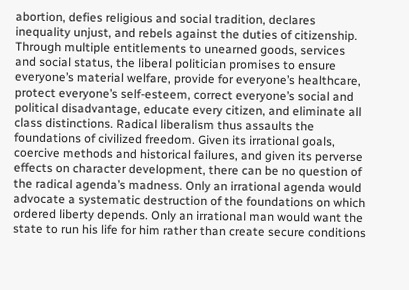abortion, defies religious and social tradition, declares inequality unjust, and rebels against the duties of citizenship. Through multiple entitlements to unearned goods, services and social status, the liberal politician promises to ensure everyone’s material welfare, provide for everyone’s healthcare, protect everyone’s self-esteem, correct everyone’s social and political disadvantage, educate every citizen, and eliminate all class distinctions. Radical liberalism thus assaults the foundations of civilized freedom. Given its irrational goals, coercive methods and historical failures, and given its perverse effects on character development, there can be no question of the radical agenda’s madness. Only an irrational agenda would advocate a systematic destruction of the foundations on which ordered liberty depends. Only an irrational man would want the state to run his life for him rather than create secure conditions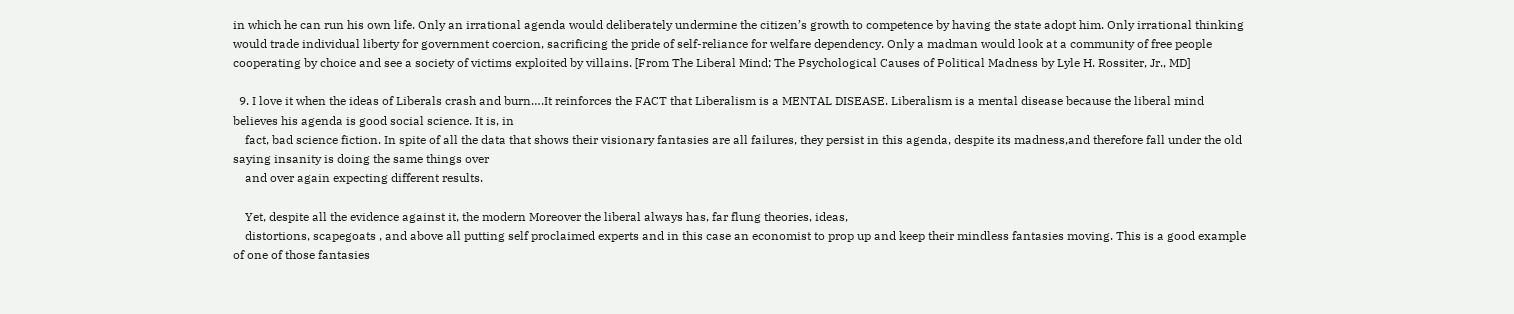in which he can run his own life. Only an irrational agenda would deliberately undermine the citizen’s growth to competence by having the state adopt him. Only irrational thinking would trade individual liberty for government coercion, sacrificing the pride of self-reliance for welfare dependency. Only a madman would look at a community of free people cooperating by choice and see a society of victims exploited by villains. [From The Liberal Mind; The Psychological Causes of Political Madness by Lyle H. Rossiter, Jr., MD]

  9. I love it when the ideas of Liberals crash and burn….It reinforces the FACT that Liberalism is a MENTAL DISEASE. Liberalism is a mental disease because the liberal mind believes his agenda is good social science. It is, in
    fact, bad science fiction. In spite of all the data that shows their visionary fantasies are all failures, they persist in this agenda, despite its madness,and therefore fall under the old saying insanity is doing the same things over
    and over again expecting different results.

    Yet, despite all the evidence against it, the modern Moreover the liberal always has, far flung theories, ideas,
    distortions, scapegoats , and above all putting self proclaimed experts and in this case an economist to prop up and keep their mindless fantasies moving. This is a good example of one of those fantasies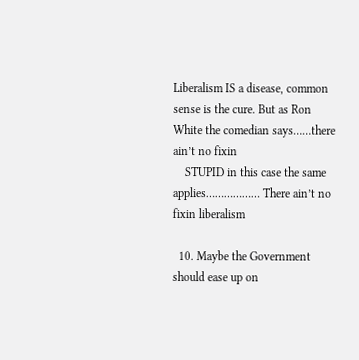Liberalism IS a disease, common sense is the cure. But as Ron White the comedian says……there ain’t no fixin
    STUPID in this case the same applies……………… There ain’t no fixin liberalism

  10. Maybe the Government should ease up on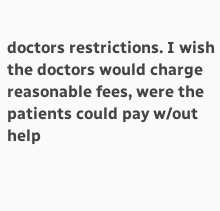doctors restrictions. I wish the doctors would charge reasonable fees, were the patients could pay w/out help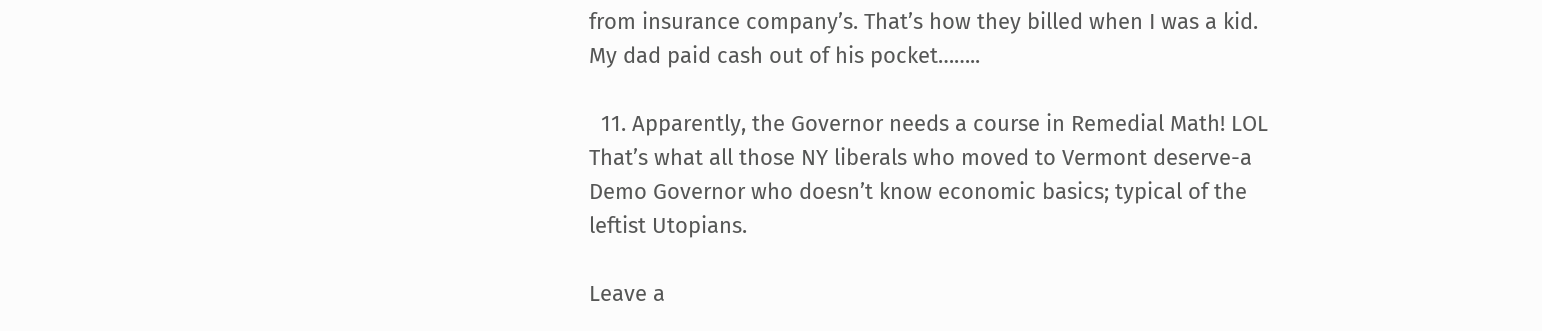from insurance company’s. That’s how they billed when I was a kid. My dad paid cash out of his pocket……..

  11. Apparently, the Governor needs a course in Remedial Math! LOL That’s what all those NY liberals who moved to Vermont deserve-a Demo Governor who doesn’t know economic basics; typical of the leftist Utopians.

Leave a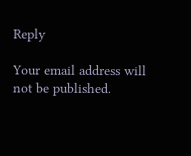Reply

Your email address will not be published.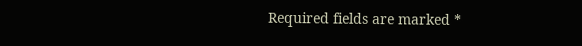Required fields are marked *